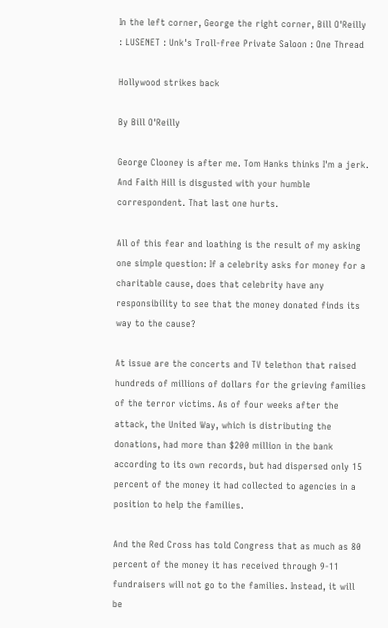In the left corner, George the right corner, Bill O'Reilly : LUSENET : Unk's Troll-free Private Saloon : One Thread

Hollywood strikes back

By Bill O'Reilly

George Clooney is after me. Tom Hanks thinks I'm a jerk. And Faith Hill is disgusted with your humble correspondent. That last one hurts.

All of this fear and loathing is the result of my asking one simple question: If a celebrity asks for money for a charitable cause, does that celebrity have any responsibility to see that the money donated finds its way to the cause?

At issue are the concerts and TV telethon that raised hundreds of millions of dollars for the grieving families of the terror victims. As of four weeks after the attack, the United Way, which is distributing the donations, had more than $200 million in the bank according to its own records, but had dispersed only 15 percent of the money it had collected to agencies in a position to help the families.

And the Red Cross has told Congress that as much as 80 percent of the money it has received through 9-11 fundraisers will not go to the families. Instead, it will be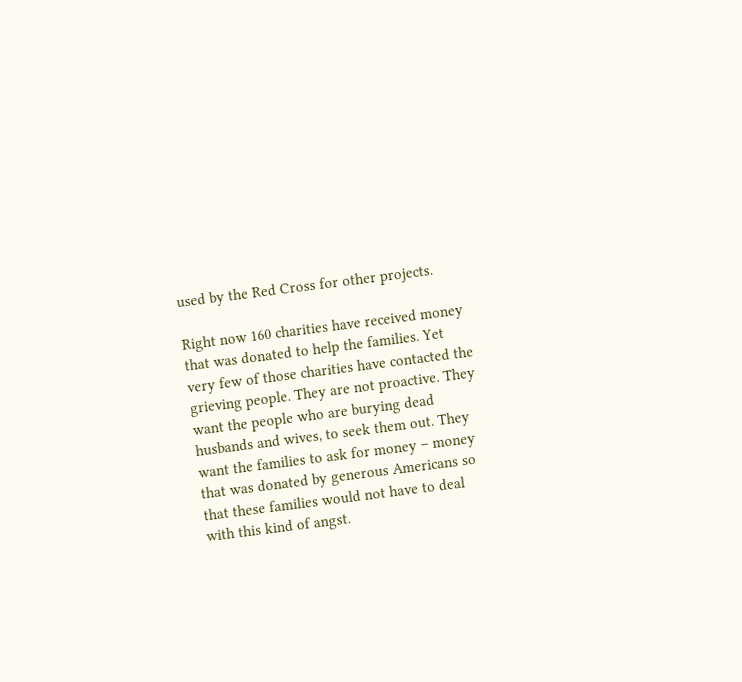used by the Red Cross for other projects.

Right now 160 charities have received money that was donated to help the families. Yet very few of those charities have contacted the grieving people. They are not proactive. They want the people who are burying dead husbands and wives, to seek them out. They want the families to ask for money – money that was donated by generous Americans so that these families would not have to deal with this kind of angst.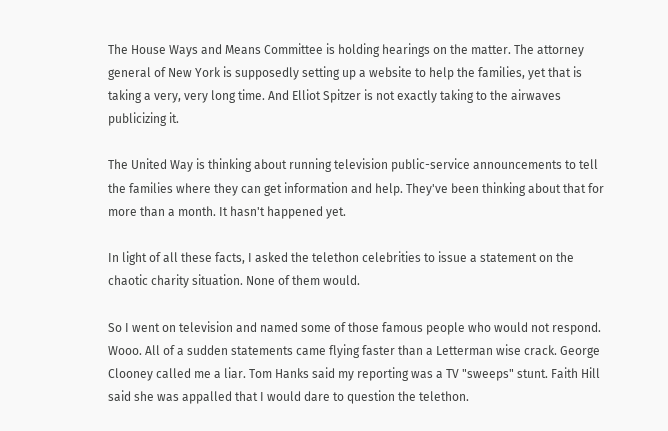The House Ways and Means Committee is holding hearings on the matter. The attorney general of New York is supposedly setting up a website to help the families, yet that is taking a very, very long time. And Elliot Spitzer is not exactly taking to the airwaves publicizing it.

The United Way is thinking about running television public-service announcements to tell the families where they can get information and help. They've been thinking about that for more than a month. It hasn't happened yet.

In light of all these facts, I asked the telethon celebrities to issue a statement on the chaotic charity situation. None of them would.

So I went on television and named some of those famous people who would not respond. Wooo. All of a sudden statements came flying faster than a Letterman wise crack. George Clooney called me a liar. Tom Hanks said my reporting was a TV "sweeps" stunt. Faith Hill said she was appalled that I would dare to question the telethon.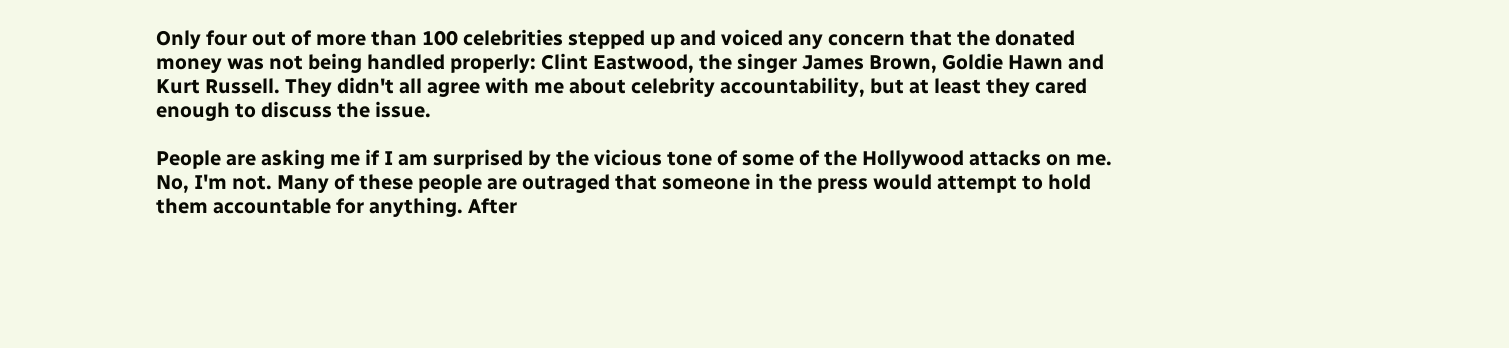Only four out of more than 100 celebrities stepped up and voiced any concern that the donated money was not being handled properly: Clint Eastwood, the singer James Brown, Goldie Hawn and Kurt Russell. They didn't all agree with me about celebrity accountability, but at least they cared enough to discuss the issue.

People are asking me if I am surprised by the vicious tone of some of the Hollywood attacks on me. No, I'm not. Many of these people are outraged that someone in the press would attempt to hold them accountable for anything. After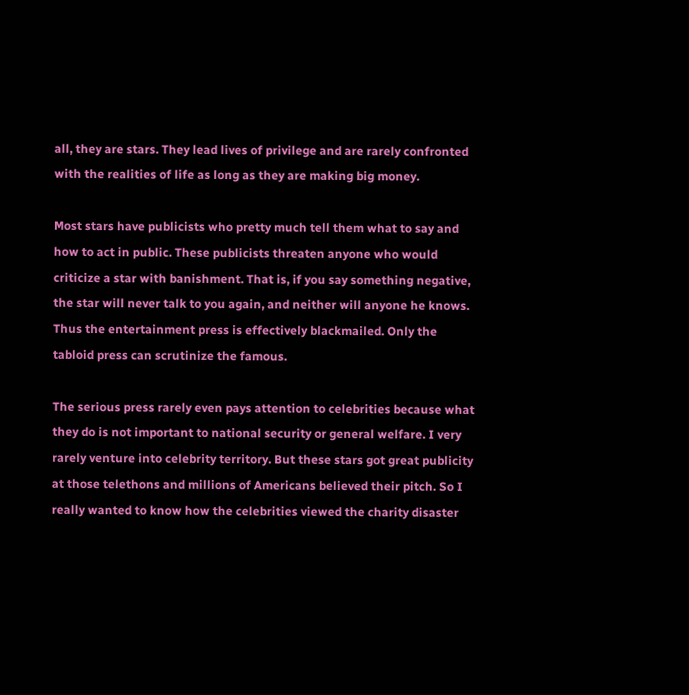all, they are stars. They lead lives of privilege and are rarely confronted with the realities of life as long as they are making big money.

Most stars have publicists who pretty much tell them what to say and how to act in public. These publicists threaten anyone who would criticize a star with banishment. That is, if you say something negative, the star will never talk to you again, and neither will anyone he knows. Thus the entertainment press is effectively blackmailed. Only the tabloid press can scrutinize the famous.

The serious press rarely even pays attention to celebrities because what they do is not important to national security or general welfare. I very rarely venture into celebrity territory. But these stars got great publicity at those telethons and millions of Americans believed their pitch. So I really wanted to know how the celebrities viewed the charity disaster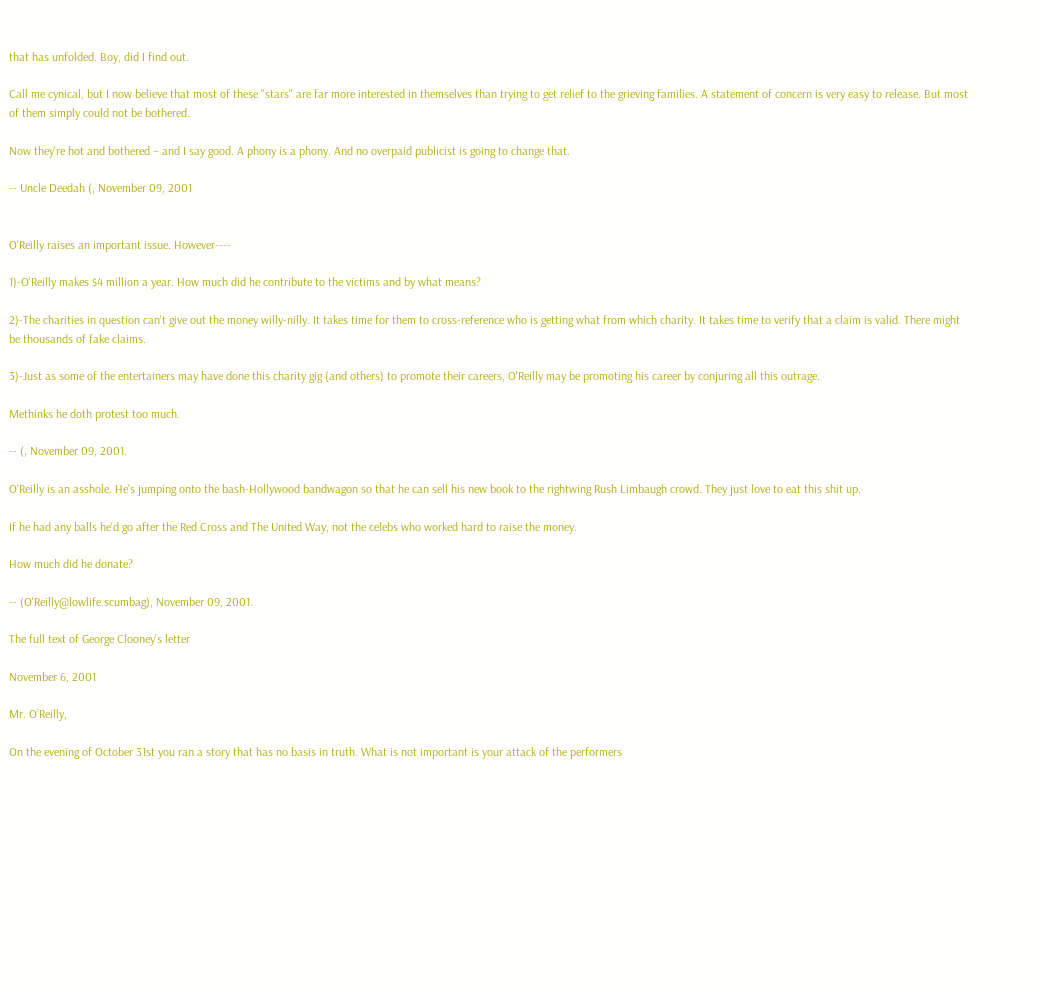that has unfolded. Boy, did I find out.

Call me cynical, but I now believe that most of these "stars" are far more interested in themselves than trying to get relief to the grieving families. A statement of concern is very easy to release. But most of them simply could not be bothered.

Now they're hot and bothered – and I say good. A phony is a phony. And no overpaid publicist is going to change that.

-- Uncle Deedah (, November 09, 2001


O'Reilly raises an important issue. However----

1)-O'Reilly makes $4 million a year. How much did he contribute to the victims and by what means?

2)-The charities in question can't give out the money willy-nilly. It takes time for them to cross-reference who is getting what from which charity. It takes time to verify that a claim is valid. There might be thousands of fake claims.

3)-Just as some of the entertainers may have done this charity gig (and others) to promote their careers, O'Reilly may be promoting his career by conjuring all this outrage.

Methinks he doth protest too much.

-- (, November 09, 2001.

O'Reilly is an asshole. He's jumping onto the bash-Hollywood bandwagon so that he can sell his new book to the rightwing Rush Limbaugh crowd. They just love to eat this shit up.

If he had any balls he'd go after the Red Cross and The United Way, not the celebs who worked hard to raise the money.

How much did he donate?

-- (O'Reilly@lowlife.scumbag), November 09, 2001.

The full text of George Clooney’s letter

November 6, 2001

Mr. O’Reilly,

On the evening of October 31st you ran a story that has no basis in truth. What is not important is your attack of the performers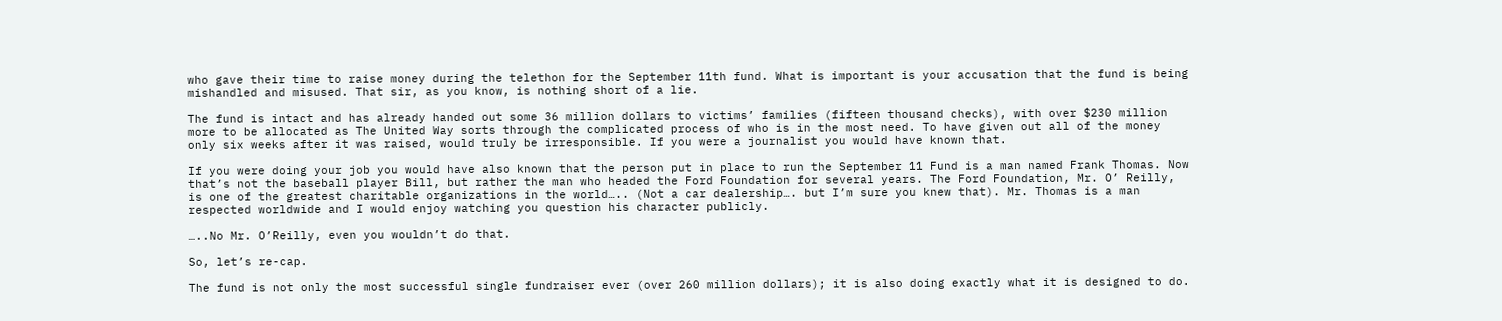who gave their time to raise money during the telethon for the September 11th fund. What is important is your accusation that the fund is being mishandled and misused. That sir, as you know, is nothing short of a lie.

The fund is intact and has already handed out some 36 million dollars to victims’ families (fifteen thousand checks), with over $230 million more to be allocated as The United Way sorts through the complicated process of who is in the most need. To have given out all of the money only six weeks after it was raised, would truly be irresponsible. If you were a journalist you would have known that.

If you were doing your job you would have also known that the person put in place to run the September 11 Fund is a man named Frank Thomas. Now that’s not the baseball player Bill, but rather the man who headed the Ford Foundation for several years. The Ford Foundation, Mr. O’ Reilly, is one of the greatest charitable organizations in the world….. (Not a car dealership…. but I’m sure you knew that). Mr. Thomas is a man respected worldwide and I would enjoy watching you question his character publicly.

…..No Mr. O’Reilly, even you wouldn’t do that.

So, let’s re-cap.

The fund is not only the most successful single fundraiser ever (over 260 million dollars); it is also doing exactly what it is designed to do.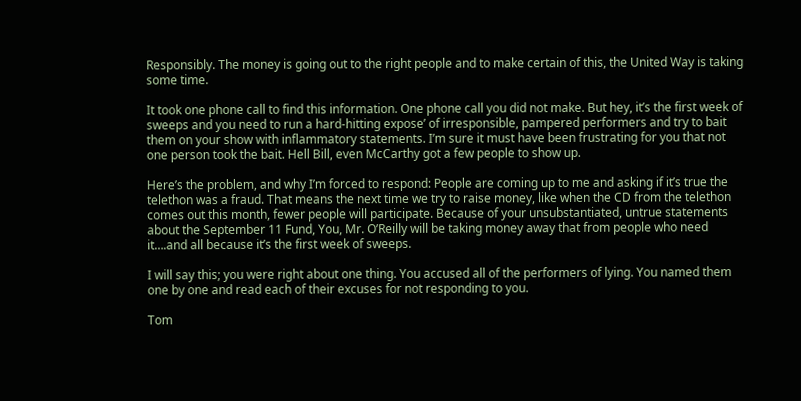Responsibly. The money is going out to the right people and to make certain of this, the United Way is taking some time.

It took one phone call to find this information. One phone call you did not make. But hey, it’s the first week of sweeps and you need to run a hard-hitting expose’ of irresponsible, pampered performers and try to bait them on your show with inflammatory statements. I’m sure it must have been frustrating for you that not one person took the bait. Hell Bill, even McCarthy got a few people to show up.

Here’s the problem, and why I’m forced to respond: People are coming up to me and asking if it’s true the telethon was a fraud. That means the next time we try to raise money, like when the CD from the telethon comes out this month, fewer people will participate. Because of your unsubstantiated, untrue statements about the September 11 Fund, You, Mr. O’Reilly will be taking money away that from people who need it….and all because it’s the first week of sweeps.

I will say this; you were right about one thing. You accused all of the performers of lying. You named them one by one and read each of their excuses for not responding to you.

Tom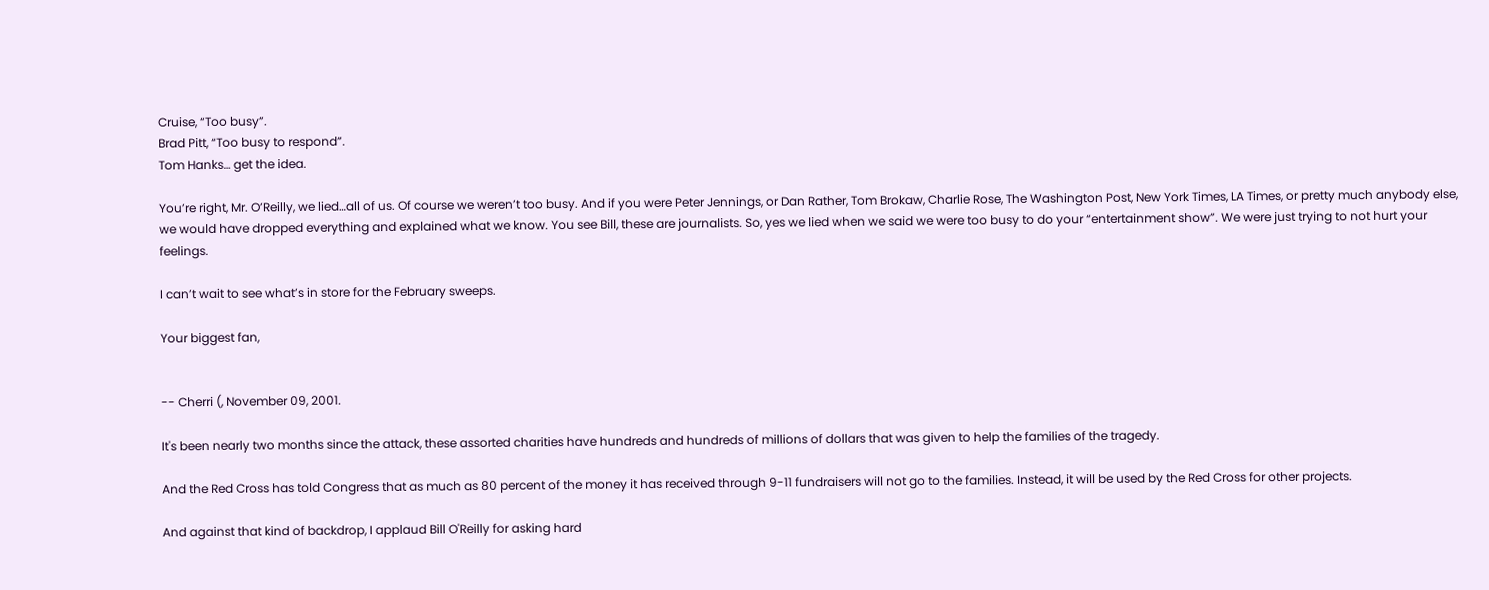Cruise, “Too busy”.
Brad Pitt, “Too busy to respond”.
Tom Hanks… get the idea.

You’re right, Mr. O’Reilly, we lied…all of us. Of course we weren’t too busy. And if you were Peter Jennings, or Dan Rather, Tom Brokaw, Charlie Rose, The Washington Post, New York Times, LA Times, or pretty much anybody else, we would have dropped everything and explained what we know. You see Bill, these are journalists. So, yes we lied when we said we were too busy to do your “entertainment show”. We were just trying to not hurt your feelings.

I can’t wait to see what’s in store for the February sweeps.

Your biggest fan,


-- Cherri (, November 09, 2001.

It's been nearly two months since the attack, these assorted charities have hundreds and hundreds of millions of dollars that was given to help the families of the tragedy.

And the Red Cross has told Congress that as much as 80 percent of the money it has received through 9-11 fundraisers will not go to the families. Instead, it will be used by the Red Cross for other projects.

And against that kind of backdrop, I applaud Bill O'Reilly for asking hard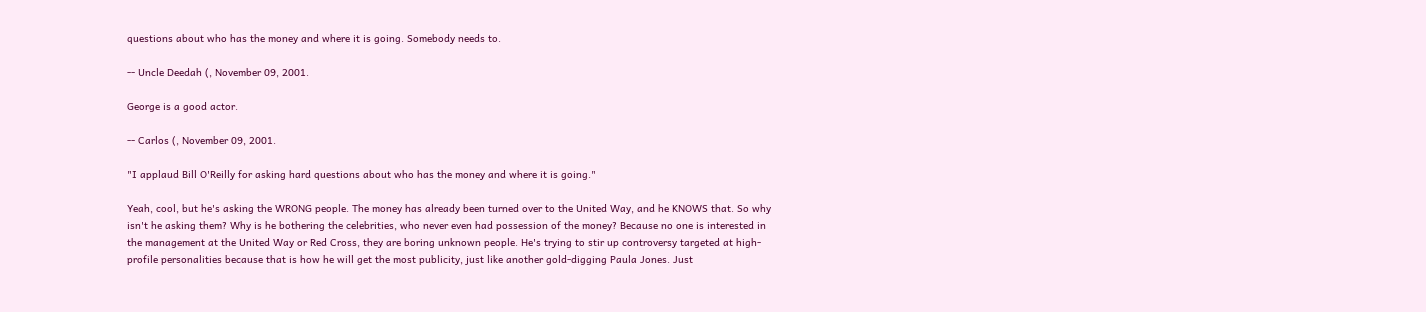questions about who has the money and where it is going. Somebody needs to.

-- Uncle Deedah (, November 09, 2001.

George is a good actor.

-- Carlos (, November 09, 2001.

"I applaud Bill O'Reilly for asking hard questions about who has the money and where it is going."

Yeah, cool, but he's asking the WRONG people. The money has already been turned over to the United Way, and he KNOWS that. So why isn't he asking them? Why is he bothering the celebrities, who never even had possession of the money? Because no one is interested in the management at the United Way or Red Cross, they are boring unknown people. He's trying to stir up controversy targeted at high-profile personalities because that is how he will get the most publicity, just like another gold-digging Paula Jones. Just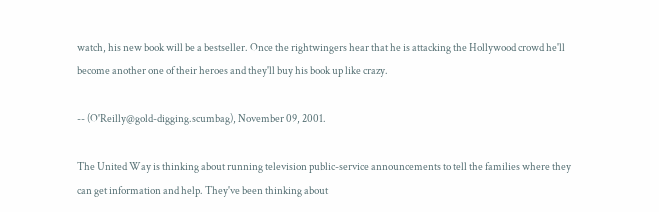watch, his new book will be a bestseller. Once the rightwingers hear that he is attacking the Hollywood crowd he'll become another one of their heroes and they'll buy his book up like crazy.

-- (O'Reilly@gold-digging.scumbag), November 09, 2001.

The United Way is thinking about running television public-service announcements to tell the families where they can get information and help. They've been thinking about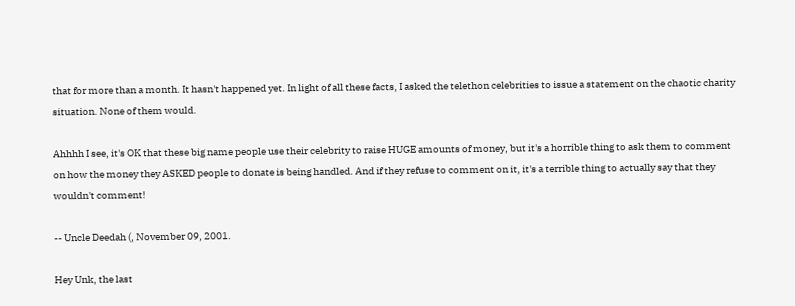that for more than a month. It hasn't happened yet. In light of all these facts, I asked the telethon celebrities to issue a statement on the chaotic charity situation. None of them would.

Ahhhh I see, it's OK that these big name people use their celebrity to raise HUGE amounts of money, but it's a horrible thing to ask them to comment on how the money they ASKED people to donate is being handled. And if they refuse to comment on it, it's a terrible thing to actually say that they wouldn't comment!

-- Uncle Deedah (, November 09, 2001.

Hey Unk, the last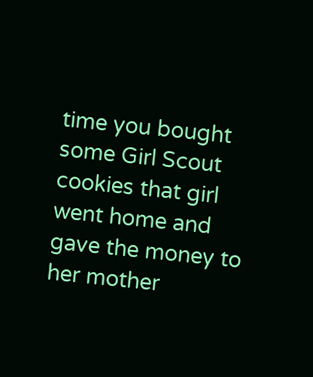time you bought some Girl Scout cookies that girl went home and gave the money to her mother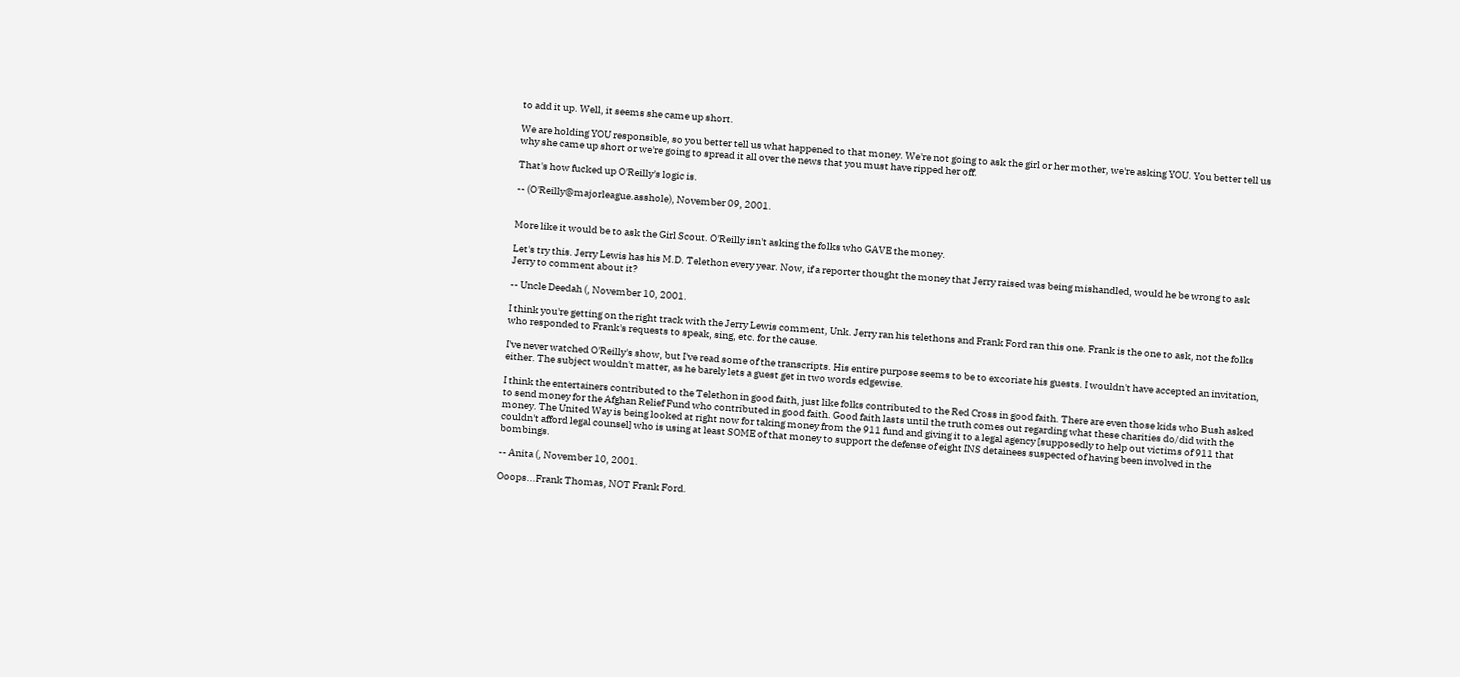to add it up. Well, it seems she came up short.

We are holding YOU responsible, so you better tell us what happened to that money. We're not going to ask the girl or her mother, we're asking YOU. You better tell us why she came up short or we're going to spread it all over the news that you must have ripped her off.

That's how fucked up O'Reilly's logic is.

-- (O'Reilly@majorleague.asshole), November 09, 2001.


More like it would be to ask the Girl Scout. O'Reilly isn't asking the folks who GAVE the money.

Let's try this. Jerry Lewis has his M.D. Telethon every year. Now, if a reporter thought the money that Jerry raised was being mishandled, would he be wrong to ask Jerry to comment about it?

-- Uncle Deedah (, November 10, 2001.

I think you're getting on the right track with the Jerry Lewis comment, Unk. Jerry ran his telethons and Frank Ford ran this one. Frank is the one to ask, not the folks who responded to Frank's requests to speak, sing, etc. for the cause.

I've never watched O'Reilly's show, but I've read some of the transcripts. His entire purpose seems to be to excoriate his guests. I wouldn't have accepted an invitation, either. The subject wouldn't matter, as he barely lets a guest get in two words edgewise.

I think the entertainers contributed to the Telethon in good faith, just like folks contributed to the Red Cross in good faith. There are even those kids who Bush asked to send money for the Afghan Relief Fund who contributed in good faith. Good faith lasts until the truth comes out regarding what these charities do/did with the money. The United Way is being looked at right now for taking money from the 911 fund and giving it to a legal agency [supposedly to help out victims of 911 that couldn't afford legal counsel] who is using at least SOME of that money to support the defense of eight INS detainees suspected of having been involved in the bombings.

-- Anita (, November 10, 2001.

Ooops...Frank Thomas, NOT Frank Ford.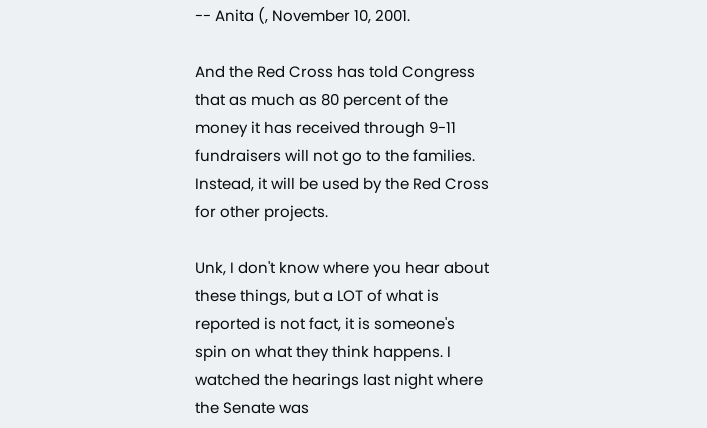-- Anita (, November 10, 2001.

And the Red Cross has told Congress that as much as 80 percent of the money it has received through 9-11 fundraisers will not go to the families. Instead, it will be used by the Red Cross for other projects.

Unk, I don't know where you hear about these things, but a LOT of what is reported is not fact, it is someone's spin on what they think happens. I watched the hearings last night where the Senate was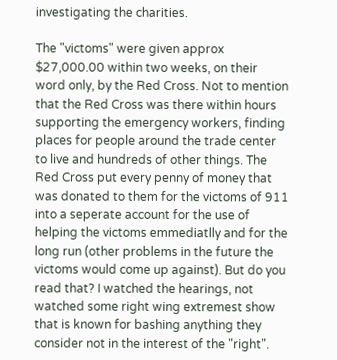investigating the charities.

The "victoms" were given approx $27,000.00 within two weeks, on their word only, by the Red Cross. Not to mention that the Red Cross was there within hours supporting the emergency workers, finding places for people around the trade center to live and hundreds of other things. The Red Cross put every penny of money that was donated to them for the victoms of 911 into a seperate account for the use of helping the victoms emmediatlly and for the long run (other problems in the future the victoms would come up against). But do you read that? I watched the hearings, not watched some right wing extremest show that is known for bashing anything they consider not in the interest of the "right".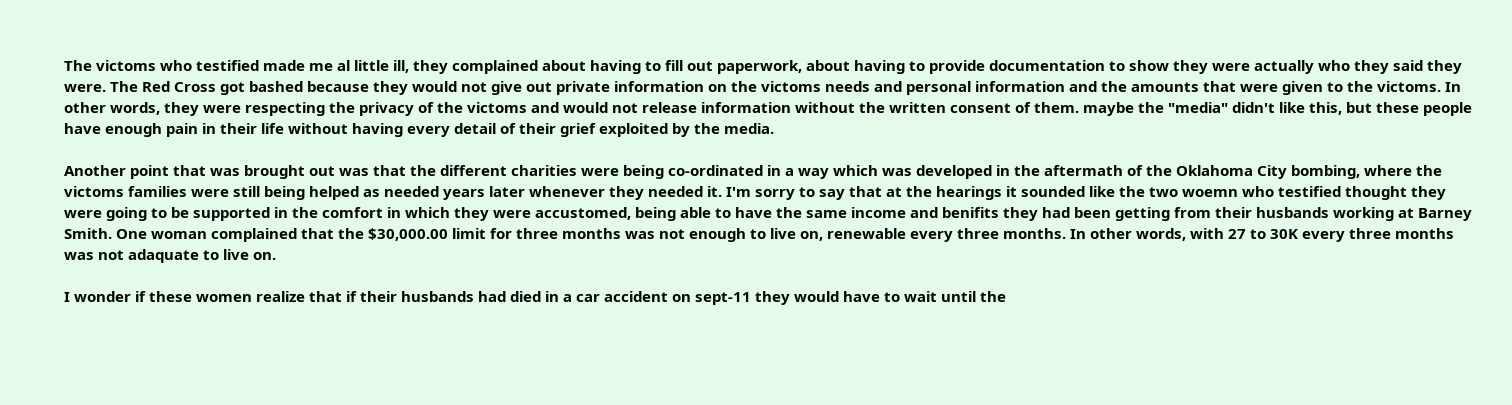The victoms who testified made me al little ill, they complained about having to fill out paperwork, about having to provide documentation to show they were actually who they said they were. The Red Cross got bashed because they would not give out private information on the victoms needs and personal information and the amounts that were given to the victoms. In other words, they were respecting the privacy of the victoms and would not release information without the written consent of them. maybe the "media" didn't like this, but these people have enough pain in their life without having every detail of their grief exploited by the media.

Another point that was brought out was that the different charities were being co-ordinated in a way which was developed in the aftermath of the Oklahoma City bombing, where the victoms families were still being helped as needed years later whenever they needed it. I'm sorry to say that at the hearings it sounded like the two woemn who testified thought they were going to be supported in the comfort in which they were accustomed, being able to have the same income and benifits they had been getting from their husbands working at Barney Smith. One woman complained that the $30,000.00 limit for three months was not enough to live on, renewable every three months. In other words, with 27 to 30K every three months was not adaquate to live on.

I wonder if these women realize that if their husbands had died in a car accident on sept-11 they would have to wait until the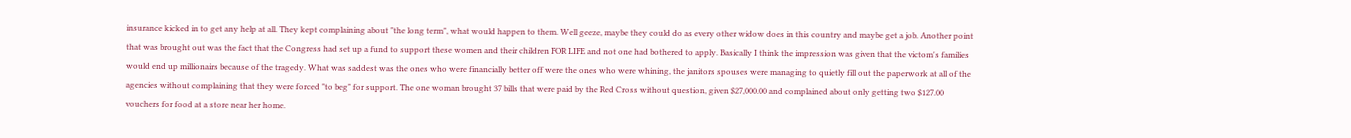insurance kicked in to get any help at all. They kept complaining about "the long term", what would happen to them. Well geeze, maybe they could do as every other widow does in this country and maybe get a job. Another point that was brought out was the fact that the Congress had set up a fund to support these women and their children FOR LIFE and not one had bothered to apply. Basically I think the impression was given that the victom's families would end up millionairs because of the tragedy. What was saddest was the ones who were financially better off were the ones who were whining, the janitors spouses were managing to quietly fill out the paperwork at all of the agencies without complaining that they were forced "to beg" for support. The one woman brought 37 bills that were paid by the Red Cross without question, given $27,000.00 and complained about only getting two $127.00 vouchers for food at a store near her home.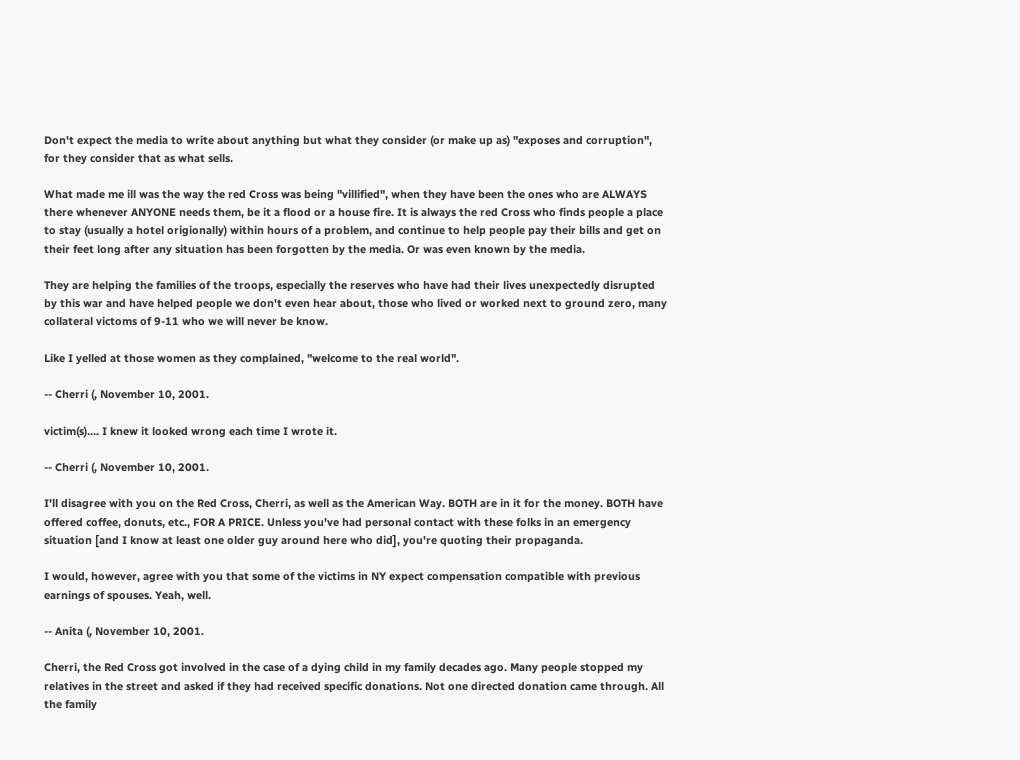Don't expect the media to write about anything but what they consider (or make up as) "exposes and corruption", for they consider that as what sells.

What made me ill was the way the red Cross was being "villified", when they have been the ones who are ALWAYS there whenever ANYONE needs them, be it a flood or a house fire. It is always the red Cross who finds people a place to stay (usually a hotel origionally) within hours of a problem, and continue to help people pay their bills and get on their feet long after any situation has been forgotten by the media. Or was even known by the media.

They are helping the families of the troops, especially the reserves who have had their lives unexpectedly disrupted by this war and have helped people we don't even hear about, those who lived or worked next to ground zero, many collateral victoms of 9-11 who we will never be know.

Like I yelled at those women as they complained, "welcome to the real world".

-- Cherri (, November 10, 2001.

victim(s).... I knew it looked wrong each time I wrote it.

-- Cherri (, November 10, 2001.

I'll disagree with you on the Red Cross, Cherri, as well as the American Way. BOTH are in it for the money. BOTH have offered coffee, donuts, etc., FOR A PRICE. Unless you've had personal contact with these folks in an emergency situation [and I know at least one older guy around here who did], you're quoting their propaganda.

I would, however, agree with you that some of the victims in NY expect compensation compatible with previous earnings of spouses. Yeah, well.

-- Anita (, November 10, 2001.

Cherri, the Red Cross got involved in the case of a dying child in my family decades ago. Many people stopped my relatives in the street and asked if they had received specific donations. Not one directed donation came through. All the family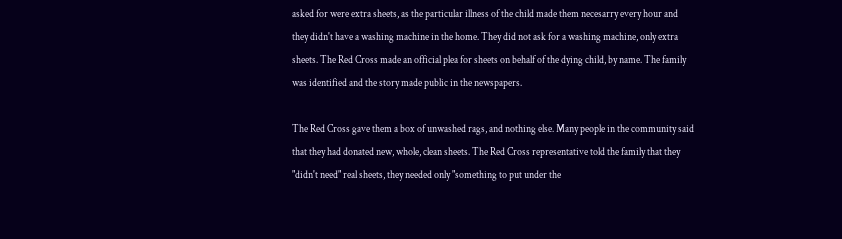asked for were extra sheets, as the particular illness of the child made them necesarry every hour and they didn't have a washing machine in the home. They did not ask for a washing machine, only extra sheets. The Red Cross made an official plea for sheets on behalf of the dying child, by name. The family was identified and the story made public in the newspapers.

The Red Cross gave them a box of unwashed rags, and nothing else. Many people in the community said that they had donated new, whole, clean sheets. The Red Cross representative told the family that they "didn't need" real sheets, they needed only "something to put under the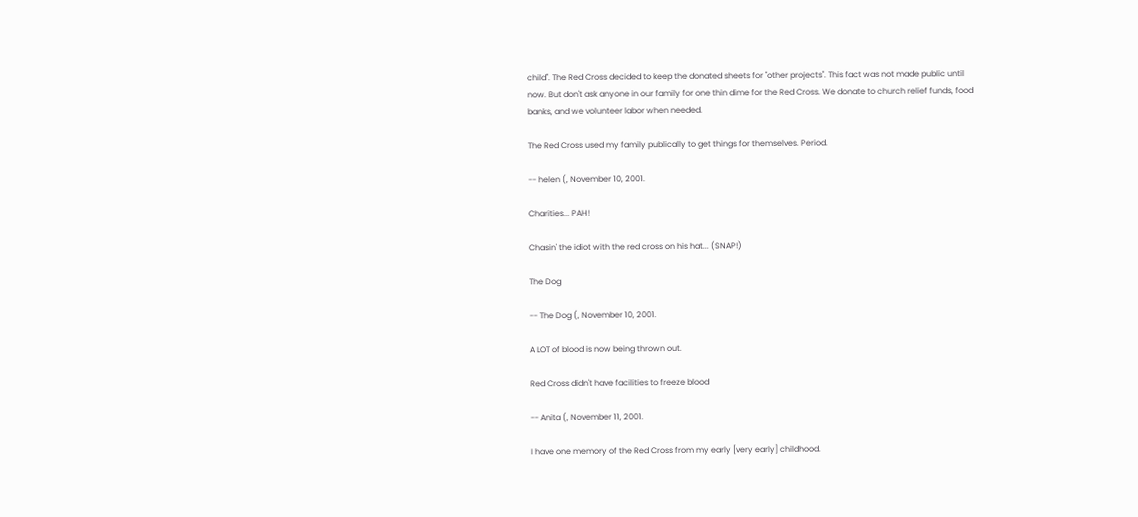child". The Red Cross decided to keep the donated sheets for "other projects". This fact was not made public until now. But don't ask anyone in our family for one thin dime for the Red Cross. We donate to church relief funds, food banks, and we volunteer labor when needed.

The Red Cross used my family publically to get things for themselves. Period.

-- helen (, November 10, 2001.

Charities... PAH!

Chasin' the idiot with the red cross on his hat... (SNAP!)

The Dog

-- The Dog (, November 10, 2001.

A LOT of blood is now being thrown out.

Red Cross didn't have facilities to freeze blood

-- Anita (, November 11, 2001.

I have one memory of the Red Cross from my early [very early] childhood.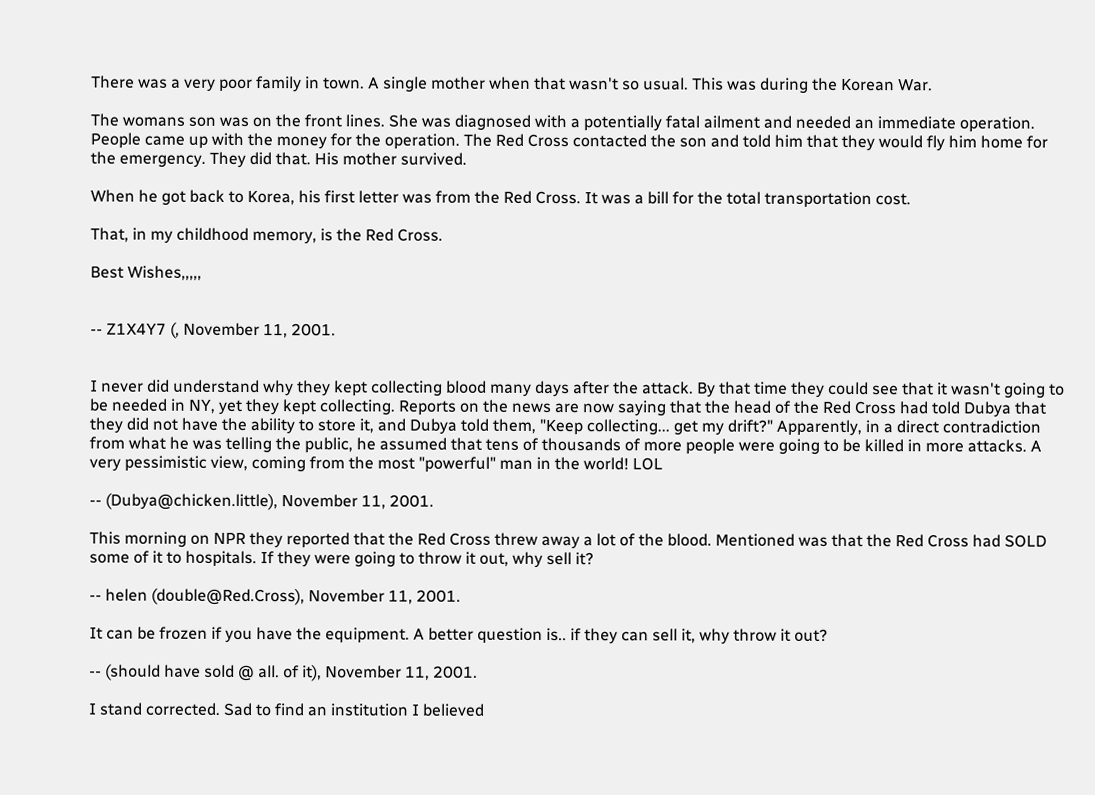There was a very poor family in town. A single mother when that wasn't so usual. This was during the Korean War.

The womans son was on the front lines. She was diagnosed with a potentially fatal ailment and needed an immediate operation. People came up with the money for the operation. The Red Cross contacted the son and told him that they would fly him home for the emergency. They did that. His mother survived.

When he got back to Korea, his first letter was from the Red Cross. It was a bill for the total transportation cost.

That, in my childhood memory, is the Red Cross.

Best Wishes,,,,,


-- Z1X4Y7 (, November 11, 2001.


I never did understand why they kept collecting blood many days after the attack. By that time they could see that it wasn't going to be needed in NY, yet they kept collecting. Reports on the news are now saying that the head of the Red Cross had told Dubya that they did not have the ability to store it, and Dubya told them, "Keep collecting... get my drift?" Apparently, in a direct contradiction from what he was telling the public, he assumed that tens of thousands of more people were going to be killed in more attacks. A very pessimistic view, coming from the most "powerful" man in the world! LOL

-- (Dubya@chicken.little), November 11, 2001.

This morning on NPR they reported that the Red Cross threw away a lot of the blood. Mentioned was that the Red Cross had SOLD some of it to hospitals. If they were going to throw it out, why sell it?

-- helen (double@Red.Cross), November 11, 2001.

It can be frozen if you have the equipment. A better question is.. if they can sell it, why throw it out?

-- (should have sold @ all. of it), November 11, 2001.

I stand corrected. Sad to find an institution I believed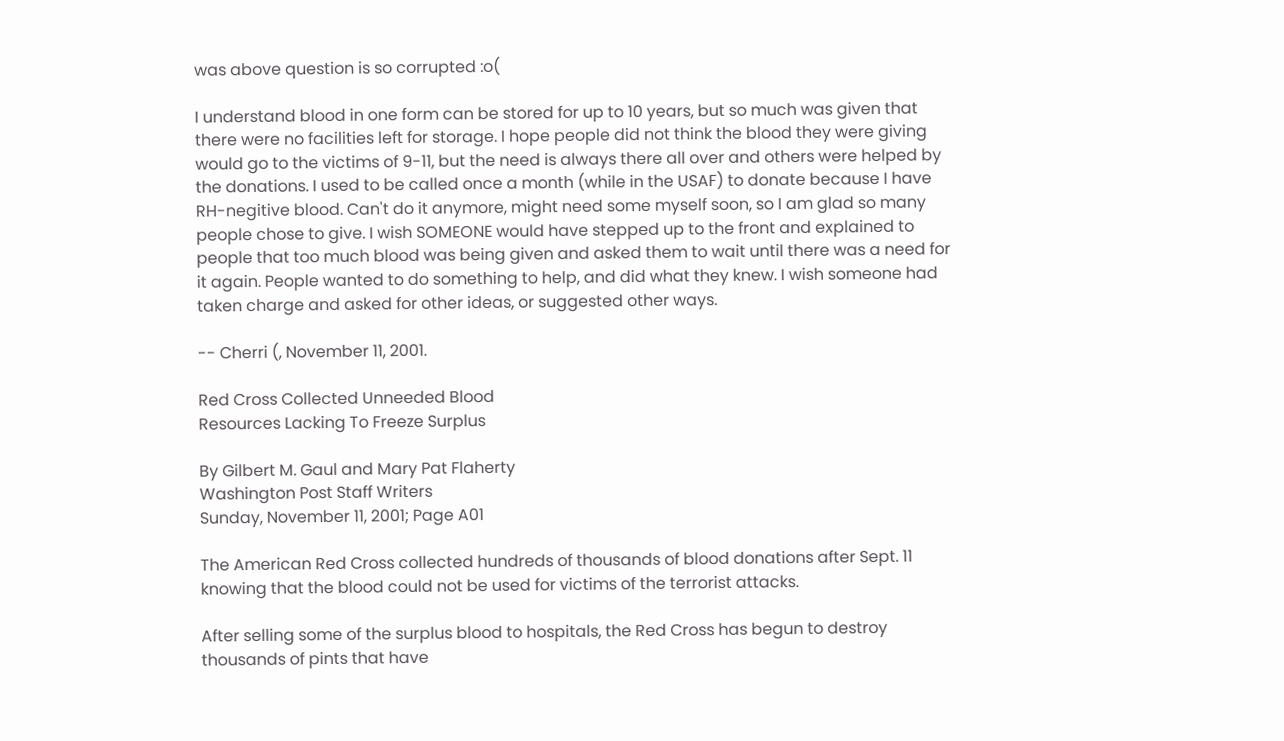was above question is so corrupted :o(

I understand blood in one form can be stored for up to 10 years, but so much was given that there were no facilities left for storage. I hope people did not think the blood they were giving would go to the victims of 9-11, but the need is always there all over and others were helped by the donations. I used to be called once a month (while in the USAF) to donate because I have RH-negitive blood. Can't do it anymore, might need some myself soon, so I am glad so many people chose to give. I wish SOMEONE would have stepped up to the front and explained to people that too much blood was being given and asked them to wait until there was a need for it again. People wanted to do something to help, and did what they knew. I wish someone had taken charge and asked for other ideas, or suggested other ways.

-- Cherri (, November 11, 2001.

Red Cross Collected Unneeded Blood
Resources Lacking To Freeze Surplus

By Gilbert M. Gaul and Mary Pat Flaherty
Washington Post Staff Writers
Sunday, November 11, 2001; Page A01

The American Red Cross collected hundreds of thousands of blood donations after Sept. 11 knowing that the blood could not be used for victims of the terrorist attacks.

After selling some of the surplus blood to hospitals, the Red Cross has begun to destroy thousands of pints that have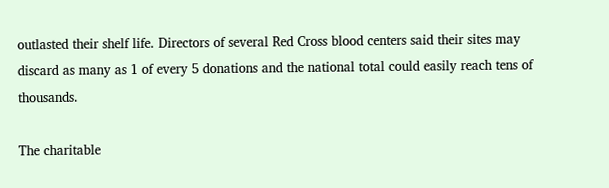outlasted their shelf life. Directors of several Red Cross blood centers said their sites may discard as many as 1 of every 5 donations and the national total could easily reach tens of thousands.

The charitable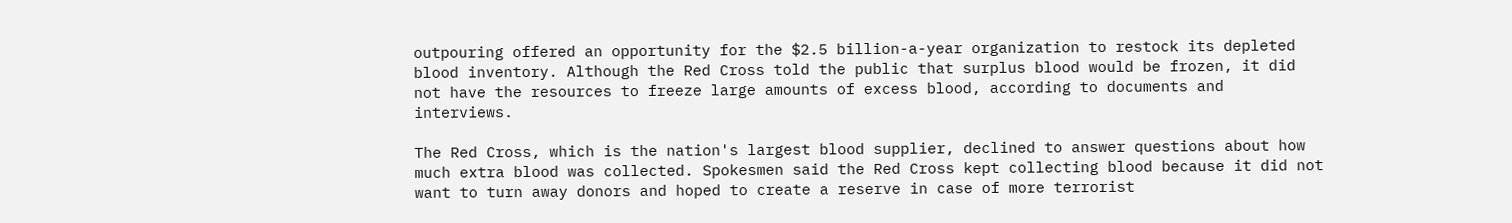outpouring offered an opportunity for the $2.5 billion-a-year organization to restock its depleted blood inventory. Although the Red Cross told the public that surplus blood would be frozen, it did not have the resources to freeze large amounts of excess blood, according to documents and interviews.

The Red Cross, which is the nation's largest blood supplier, declined to answer questions about how much extra blood was collected. Spokesmen said the Red Cross kept collecting blood because it did not want to turn away donors and hoped to create a reserve in case of more terrorist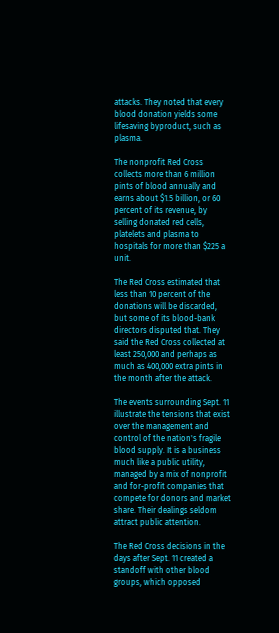attacks. They noted that every blood donation yields some lifesaving byproduct, such as plasma.

The nonprofit Red Cross collects more than 6 million pints of blood annually and earns about $1.5 billion, or 60 percent of its revenue, by selling donated red cells, platelets and plasma to hospitals for more than $225 a unit.

The Red Cross estimated that less than 10 percent of the donations will be discarded, but some of its blood-bank directors disputed that. They said the Red Cross collected at least 250,000 and perhaps as much as 400,000 extra pints in the month after the attack.

The events surrounding Sept. 11 illustrate the tensions that exist over the management and control of the nation's fragile blood supply. It is a business much like a public utility, managed by a mix of nonprofit and for-profit companies that compete for donors and market share. Their dealings seldom attract public attention.

The Red Cross decisions in the days after Sept. 11 created a standoff with other blood groups, which opposed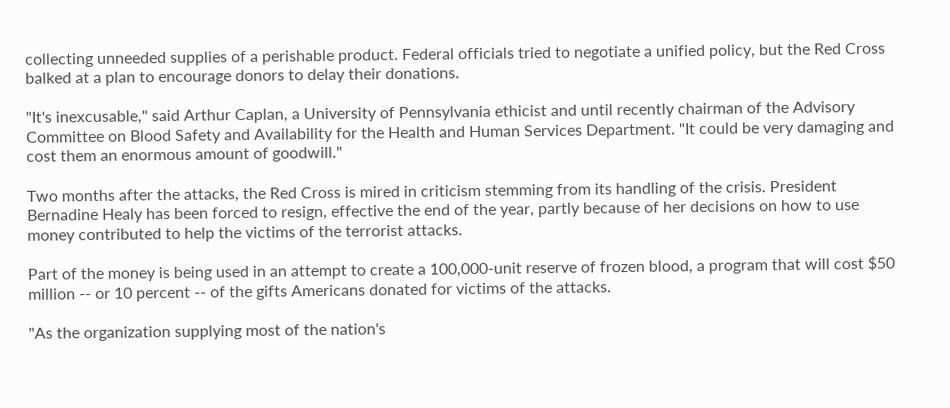collecting unneeded supplies of a perishable product. Federal officials tried to negotiate a unified policy, but the Red Cross balked at a plan to encourage donors to delay their donations.

"It's inexcusable," said Arthur Caplan, a University of Pennsylvania ethicist and until recently chairman of the Advisory Committee on Blood Safety and Availability for the Health and Human Services Department. "It could be very damaging and cost them an enormous amount of goodwill."

Two months after the attacks, the Red Cross is mired in criticism stemming from its handling of the crisis. President Bernadine Healy has been forced to resign, effective the end of the year, partly because of her decisions on how to use money contributed to help the victims of the terrorist attacks.

Part of the money is being used in an attempt to create a 100,000-unit reserve of frozen blood, a program that will cost $50 million -- or 10 percent -- of the gifts Americans donated for victims of the attacks.

"As the organization supplying most of the nation's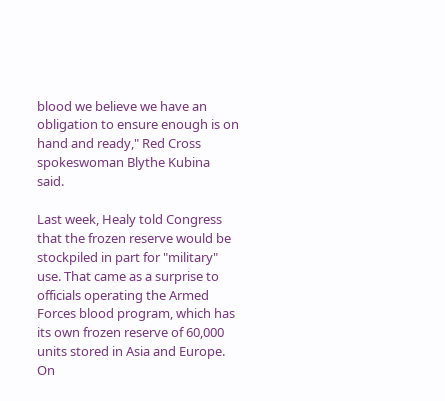blood we believe we have an obligation to ensure enough is on hand and ready," Red Cross spokeswoman Blythe Kubina said.

Last week, Healy told Congress that the frozen reserve would be stockpiled in part for "military" use. That came as a surprise to officials operating the Armed Forces blood program, which has its own frozen reserve of 60,000 units stored in Asia and Europe. On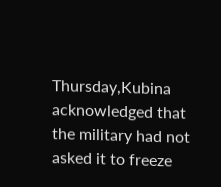Thursday,Kubina acknowledged that the military had not asked it to freeze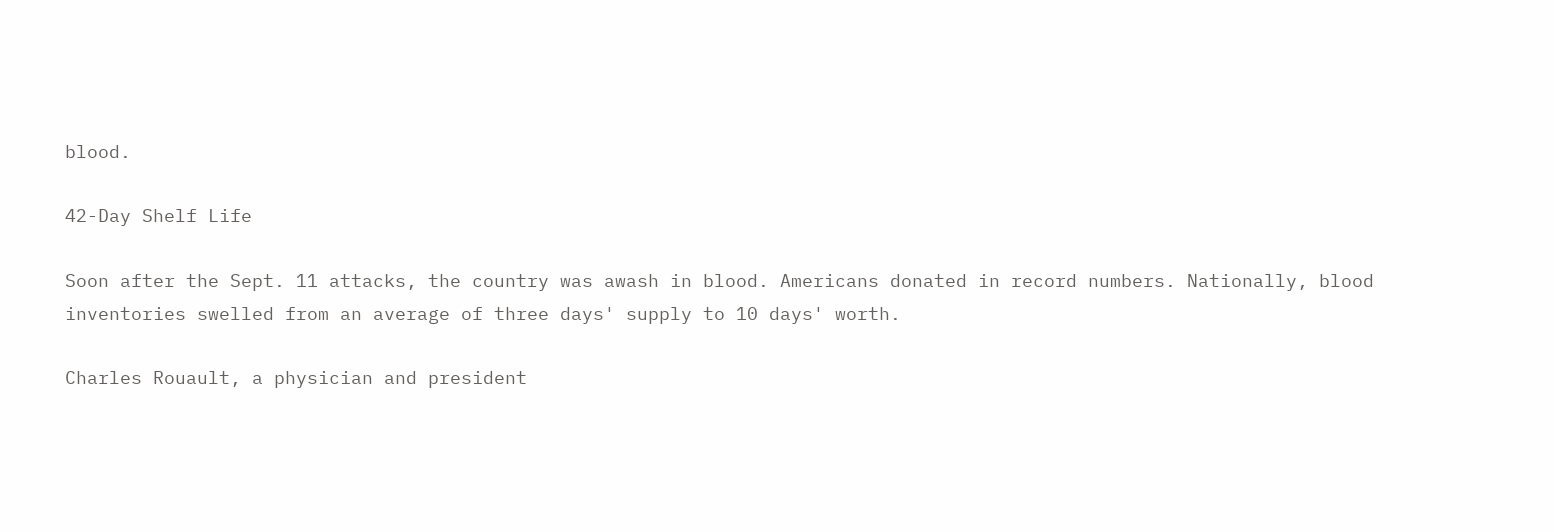blood.

42-Day Shelf Life

Soon after the Sept. 11 attacks, the country was awash in blood. Americans donated in record numbers. Nationally, blood inventories swelled from an average of three days' supply to 10 days' worth.

Charles Rouault, a physician and president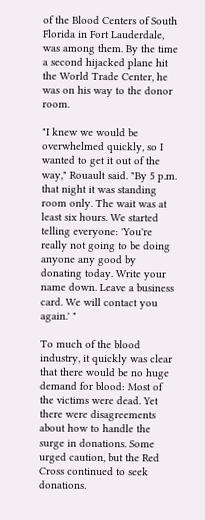of the Blood Centers of South Florida in Fort Lauderdale, was among them. By the time a second hijacked plane hit the World Trade Center, he was on his way to the donor room.

"I knew we would be overwhelmed quickly, so I wanted to get it out of the way," Rouault said. "By 5 p.m. that night it was standing room only. The wait was at least six hours. We started telling everyone: 'You're really not going to be doing anyone any good by donating today. Write your name down. Leave a business card. We will contact you again.' "

To much of the blood industry, it quickly was clear that there would be no huge demand for blood: Most of the victims were dead. Yet there were disagreements about how to handle the surge in donations. Some urged caution, but the Red Cross continued to seek donations.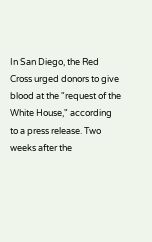In San Diego, the Red Cross urged donors to give blood at the "request of the White House," according to a press release. Two weeks after the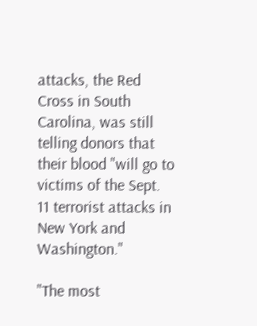attacks, the Red Cross in South Carolina, was still telling donors that their blood "will go to victims of the Sept. 11 terrorist attacks in New York and Washington."

"The most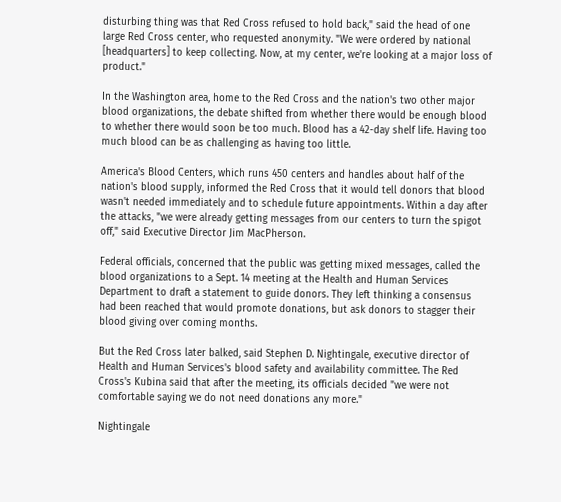disturbing thing was that Red Cross refused to hold back," said the head of one large Red Cross center, who requested anonymity. "We were ordered by national [headquarters] to keep collecting. Now, at my center, we're looking at a major loss of product."

In the Washington area, home to the Red Cross and the nation's two other major blood organizations, the debate shifted from whether there would be enough blood to whether there would soon be too much. Blood has a 42-day shelf life. Having too much blood can be as challenging as having too little.

America's Blood Centers, which runs 450 centers and handles about half of the nation's blood supply, informed the Red Cross that it would tell donors that blood wasn't needed immediately and to schedule future appointments. Within a day after the attacks, "we were already getting messages from our centers to turn the spigot off," said Executive Director Jim MacPherson.

Federal officials, concerned that the public was getting mixed messages, called the blood organizations to a Sept. 14 meeting at the Health and Human Services Department to draft a statement to guide donors. They left thinking a consensus had been reached that would promote donations, but ask donors to stagger their blood giving over coming months.

But the Red Cross later balked, said Stephen D. Nightingale, executive director of Health and Human Services's blood safety and availability committee. The Red Cross's Kubina said that after the meeting, its officials decided "we were not comfortable saying we do not need donations any more."

Nightingale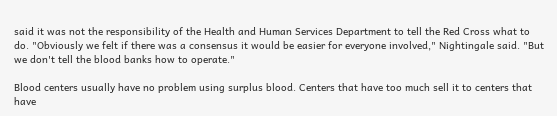said it was not the responsibility of the Health and Human Services Department to tell the Red Cross what to do. "Obviously we felt if there was a consensus it would be easier for everyone involved," Nightingale said. "But we don't tell the blood banks how to operate."

Blood centers usually have no problem using surplus blood. Centers that have too much sell it to centers that have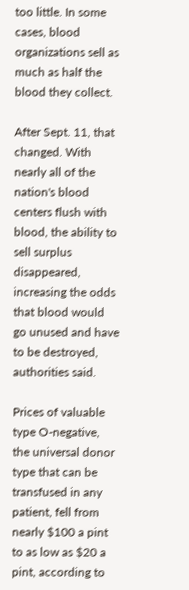too little. In some cases, blood organizations sell as much as half the blood they collect.

After Sept. 11, that changed. With nearly all of the nation's blood centers flush with blood, the ability to sell surplus disappeared, increasing the odds that blood would go unused and have to be destroyed, authorities said.

Prices of valuable type O-negative, the universal donor type that can be transfused in any patient, fell from nearly $100 a pint to as low as $20 a pint, according to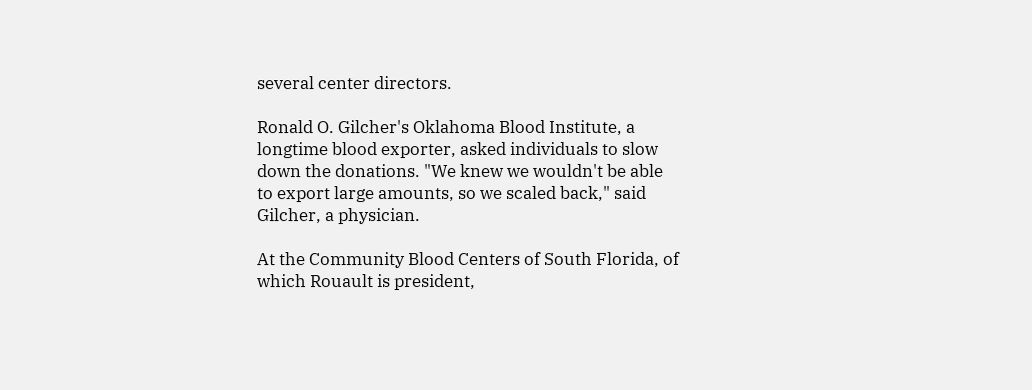several center directors.

Ronald O. Gilcher's Oklahoma Blood Institute, a longtime blood exporter, asked individuals to slow down the donations. "We knew we wouldn't be able to export large amounts, so we scaled back," said Gilcher, a physician.

At the Community Blood Centers of South Florida, of which Rouault is president,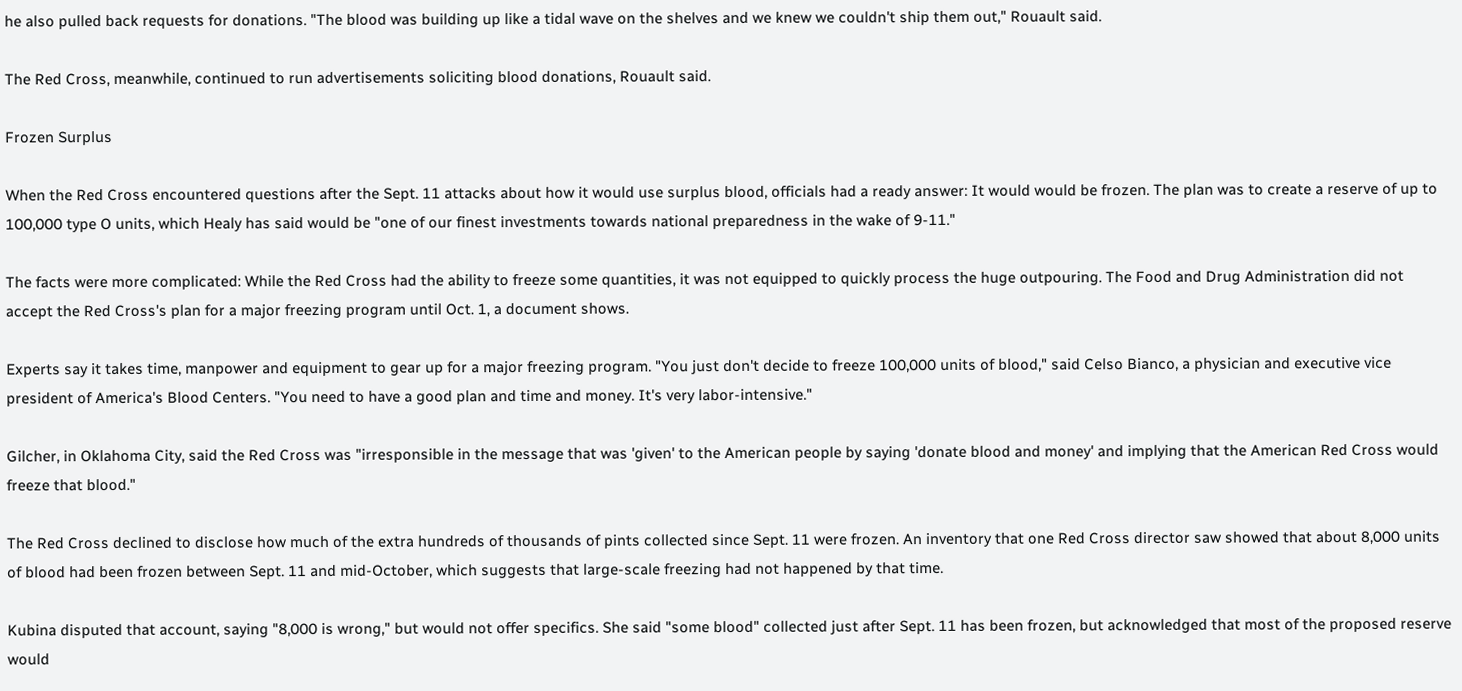he also pulled back requests for donations. "The blood was building up like a tidal wave on the shelves and we knew we couldn't ship them out," Rouault said.

The Red Cross, meanwhile, continued to run advertisements soliciting blood donations, Rouault said.

Frozen Surplus

When the Red Cross encountered questions after the Sept. 11 attacks about how it would use surplus blood, officials had a ready answer: It would would be frozen. The plan was to create a reserve of up to 100,000 type O units, which Healy has said would be "one of our finest investments towards national preparedness in the wake of 9-11."

The facts were more complicated: While the Red Cross had the ability to freeze some quantities, it was not equipped to quickly process the huge outpouring. The Food and Drug Administration did not accept the Red Cross's plan for a major freezing program until Oct. 1, a document shows.

Experts say it takes time, manpower and equipment to gear up for a major freezing program. "You just don't decide to freeze 100,000 units of blood," said Celso Bianco, a physician and executive vice president of America's Blood Centers. "You need to have a good plan and time and money. It's very labor-intensive."

Gilcher, in Oklahoma City, said the Red Cross was "irresponsible in the message that was 'given' to the American people by saying 'donate blood and money' and implying that the American Red Cross would freeze that blood."

The Red Cross declined to disclose how much of the extra hundreds of thousands of pints collected since Sept. 11 were frozen. An inventory that one Red Cross director saw showed that about 8,000 units of blood had been frozen between Sept. 11 and mid-October, which suggests that large-scale freezing had not happened by that time.

Kubina disputed that account, saying "8,000 is wrong," but would not offer specifics. She said "some blood" collected just after Sept. 11 has been frozen, but acknowledged that most of the proposed reserve would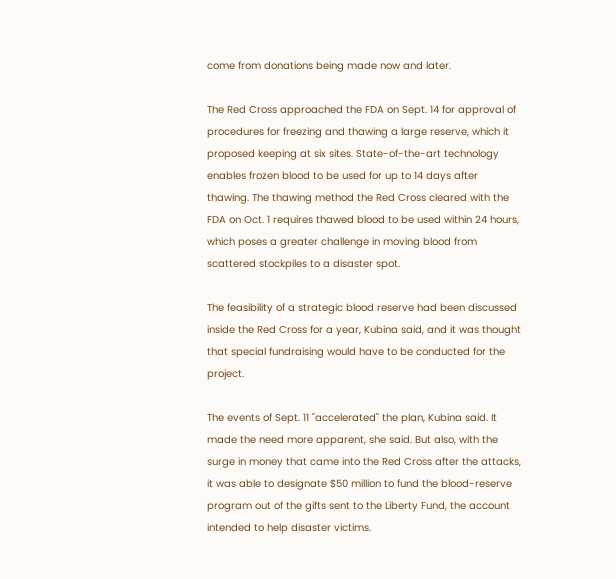come from donations being made now and later.

The Red Cross approached the FDA on Sept. 14 for approval of procedures for freezing and thawing a large reserve, which it proposed keeping at six sites. State-of-the-art technology enables frozen blood to be used for up to 14 days after thawing. The thawing method the Red Cross cleared with the FDA on Oct. 1 requires thawed blood to be used within 24 hours, which poses a greater challenge in moving blood from scattered stockpiles to a disaster spot.

The feasibility of a strategic blood reserve had been discussed inside the Red Cross for a year, Kubina said, and it was thought that special fundraising would have to be conducted for the project.

The events of Sept. 11 "accelerated" the plan, Kubina said. It made the need more apparent, she said. But also, with the surge in money that came into the Red Cross after the attacks, it was able to designate $50 million to fund the blood-reserve program out of the gifts sent to the Liberty Fund, the account intended to help disaster victims.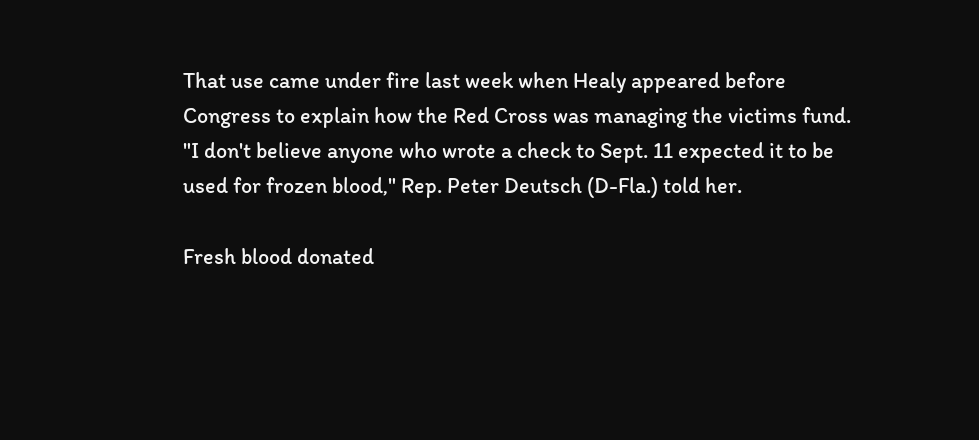That use came under fire last week when Healy appeared before Congress to explain how the Red Cross was managing the victims fund. "I don't believe anyone who wrote a check to Sept. 11 expected it to be used for frozen blood," Rep. Peter Deutsch (D-Fla.) told her.

Fresh blood donated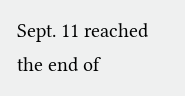Sept. 11 reached the end of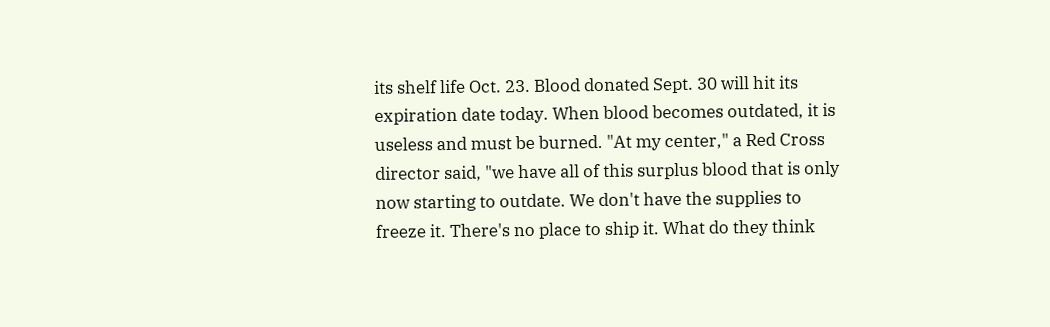its shelf life Oct. 23. Blood donated Sept. 30 will hit its expiration date today. When blood becomes outdated, it is useless and must be burned. "At my center," a Red Cross director said, "we have all of this surplus blood that is only now starting to outdate. We don't have the supplies to freeze it. There's no place to ship it. What do they think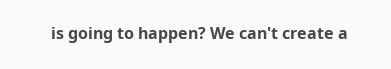is going to happen? We can't create a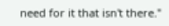need for it that isn't there."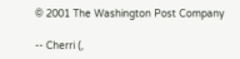© 2001 The Washington Post Company

-- Cherri (,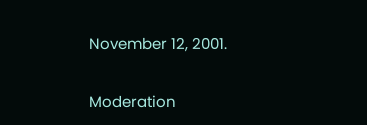November 12, 2001.

Moderation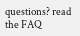questions? read the FAQ